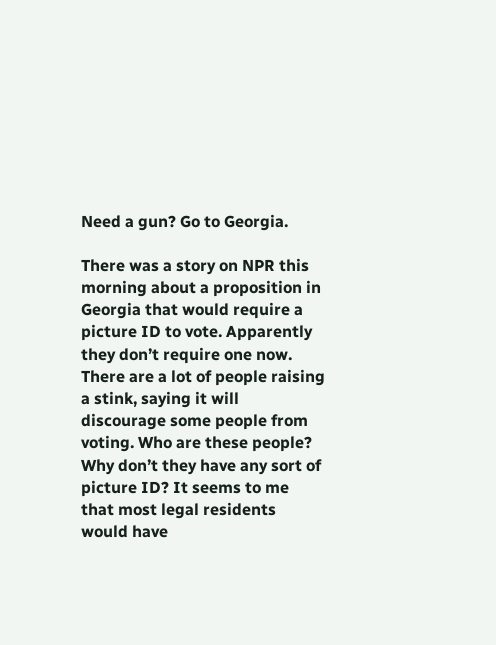Need a gun? Go to Georgia.

There was a story on NPR this morning about a proposition in Georgia that would require a picture ID to vote. Apparently they don’t require one now. There are a lot of people raising a stink, saying it will discourage some people from voting. Who are these people? Why don’t they have any sort of picture ID? It seems to me that most legal residents would have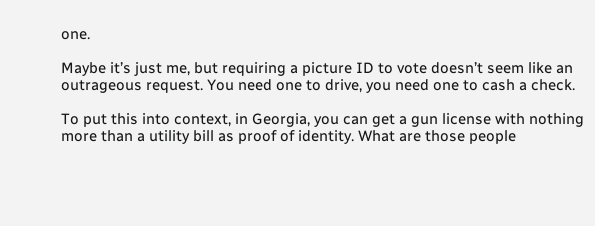one.

Maybe it’s just me, but requiring a picture ID to vote doesn’t seem like an outrageous request. You need one to drive, you need one to cash a check.

To put this into context, in Georgia, you can get a gun license with nothing more than a utility bill as proof of identity. What are those people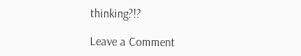thinking?!?

Leave a Comment